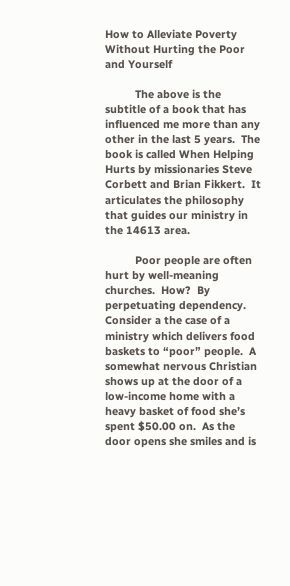How to Alleviate Poverty Without Hurting the Poor and Yourself

          The above is the subtitle of a book that has influenced me more than any other in the last 5 years.  The book is called When Helping Hurts by missionaries Steve Corbett and Brian Fikkert.  It articulates the philosophy that guides our ministry in the 14613 area.

          Poor people are often hurt by well-meaning churches.  How?  By perpetuating dependency.  Consider a the case of a ministry which delivers food baskets to “poor” people.  A somewhat nervous Christian shows up at the door of a low-income home with a heavy basket of food she’s spent $50.00 on.  As the door opens she smiles and is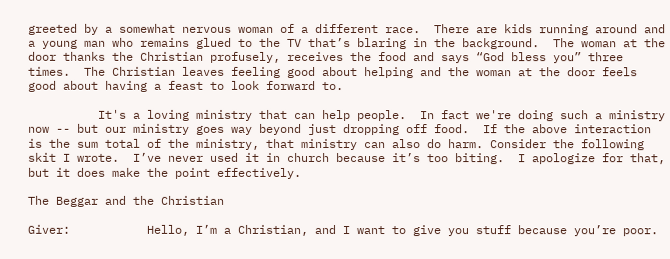greeted by a somewhat nervous woman of a different race.  There are kids running around and a young man who remains glued to the TV that’s blaring in the background.  The woman at the door thanks the Christian profusely, receives the food and says “God bless you” three times.  The Christian leaves feeling good about helping and the woman at the door feels good about having a feast to look forward to.

          It's a loving ministry that can help people.  In fact we're doing such a ministry now -- but our ministry goes way beyond just dropping off food.  If the above interaction is the sum total of the ministry, that ministry can also do harm. Consider the following skit I wrote.  I’ve never used it in church because it’s too biting.  I apologize for that, but it does make the point effectively.

The Beggar and the Christian

Giver:           Hello, I’m a Christian, and I want to give you stuff because you’re poor.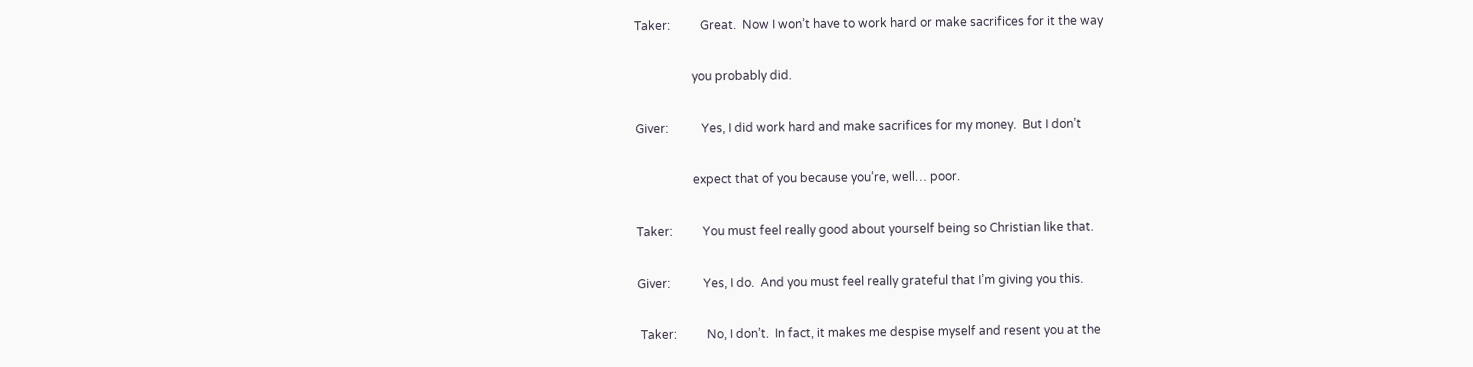Taker:          Great.  Now I won’t have to work hard or make sacrifices for it the way

                   you probably did.

Giver:           Yes, I did work hard and make sacrifices for my money.  But I don’t

                   expect that of you because you’re, well… poor.

Taker:          You must feel really good about yourself being so Christian like that.

Giver:           Yes, I do.  And you must feel really grateful that I’m giving you this.

 Taker:          No, I don’t.  In fact, it makes me despise myself and resent you at the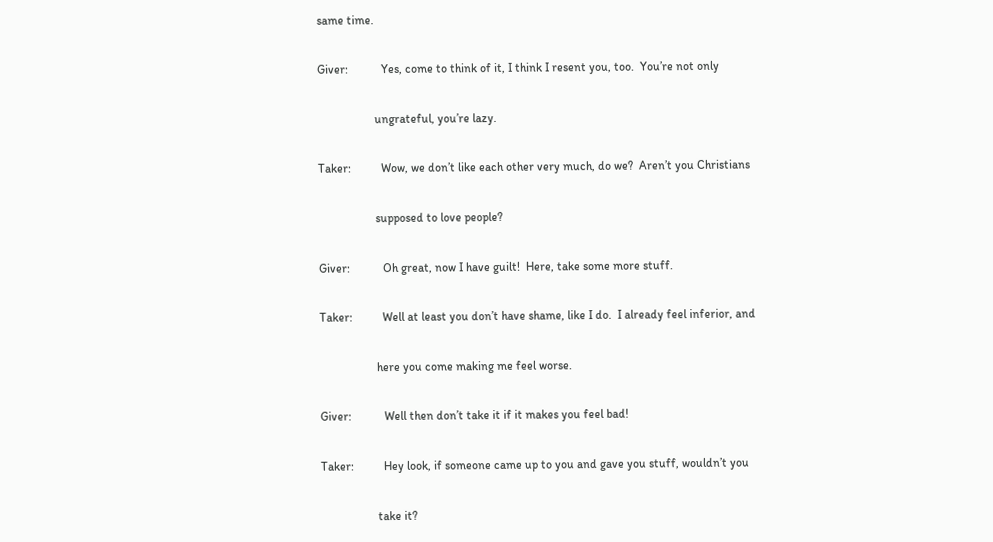same time.

Giver:           Yes, come to think of it, I think I resent you, too.  You’re not only

                   ungrateful, you’re lazy.

Taker:          Wow, we don’t like each other very much, do we?  Aren’t you Christians

                   supposed to love people?

Giver:           Oh great, now I have guilt!  Here, take some more stuff.

Taker:          Well at least you don’t have shame, like I do.  I already feel inferior, and

                   here you come making me feel worse.

Giver:           Well then don’t take it if it makes you feel bad!

Taker:          Hey look, if someone came up to you and gave you stuff, wouldn’t you

                   take it?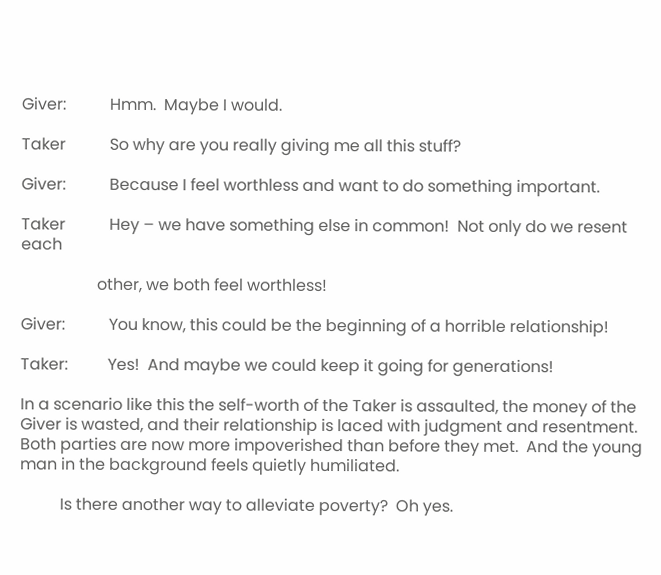Giver:           Hmm.  Maybe I would.

Taker           So why are you really giving me all this stuff?

Giver:           Because I feel worthless and want to do something important.

Taker           Hey – we have something else in common!  Not only do we resent each

                   other, we both feel worthless!

Giver:           You know, this could be the beginning of a horrible relationship!

Taker:          Yes!  And maybe we could keep it going for generations!

In a scenario like this the self-worth of the Taker is assaulted, the money of the Giver is wasted, and their relationship is laced with judgment and resentment.  Both parties are now more impoverished than before they met.  And the young man in the background feels quietly humiliated.

          Is there another way to alleviate poverty?  Oh yes.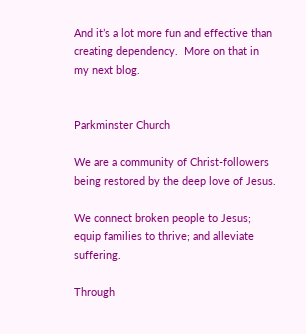And it’s a lot more fun and effective than creating dependency.  More on that in my next blog.


Parkminster Church

We are a community of Christ-followers being restored by the deep love of Jesus.

We connect broken people to Jesus; equip families to thrive; and alleviate suffering.

Through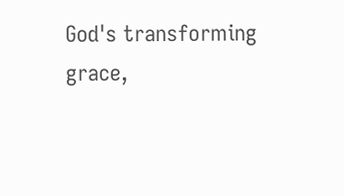God's transforming grace,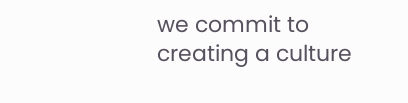we commit to creating a culture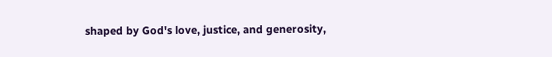shaped by God's love, justice, and generosity,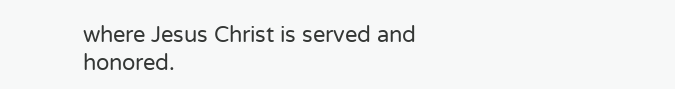where Jesus Christ is served and honored.